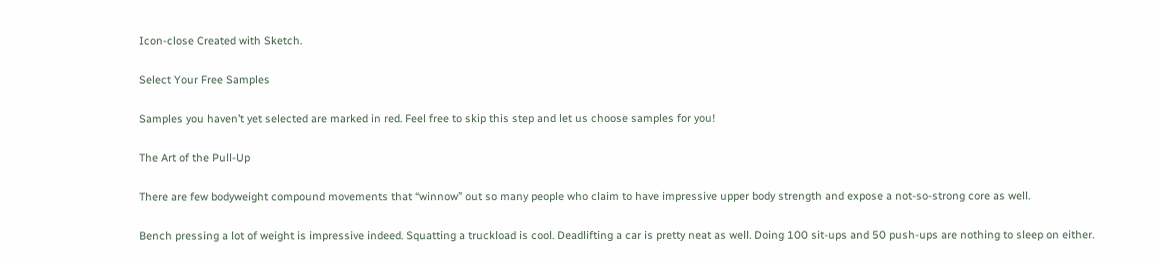Icon-close Created with Sketch.

Select Your Free Samples

Samples you haven’t yet selected are marked in red. Feel free to skip this step and let us choose samples for you!

The Art of the Pull-Up

There are few bodyweight compound movements that “winnow” out so many people who claim to have impressive upper body strength and expose a not-so-strong core as well.

Bench pressing a lot of weight is impressive indeed. Squatting a truckload is cool. Deadlifting a car is pretty neat as well. Doing 100 sit-ups and 50 push-ups are nothing to sleep on either.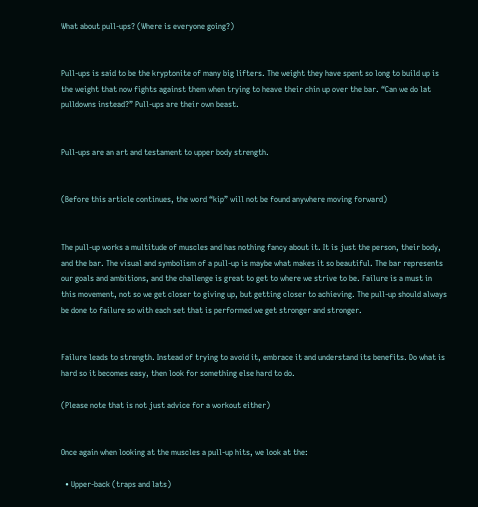What about pull-ups? (Where is everyone going?)


Pull-ups is said to be the kryptonite of many big lifters. The weight they have spent so long to build up is the weight that now fights against them when trying to heave their chin up over the bar. “Can we do lat pulldowns instead?” Pull-ups are their own beast.


Pull-ups are an art and testament to upper body strength.


(Before this article continues, the word “kip” will not be found anywhere moving forward)


The pull-up works a multitude of muscles and has nothing fancy about it. It is just the person, their body, and the bar. The visual and symbolism of a pull-up is maybe what makes it so beautiful. The bar represents our goals and ambitions, and the challenge is great to get to where we strive to be. Failure is a must in this movement, not so we get closer to giving up, but getting closer to achieving. The pull-up should always be done to failure so with each set that is performed we get stronger and stronger.


Failure leads to strength. Instead of trying to avoid it, embrace it and understand its benefits. Do what is hard so it becomes easy, then look for something else hard to do.

(Please note that is not just advice for a workout either)


Once again when looking at the muscles a pull-up hits, we look at the:

  • Upper-back (traps and lats)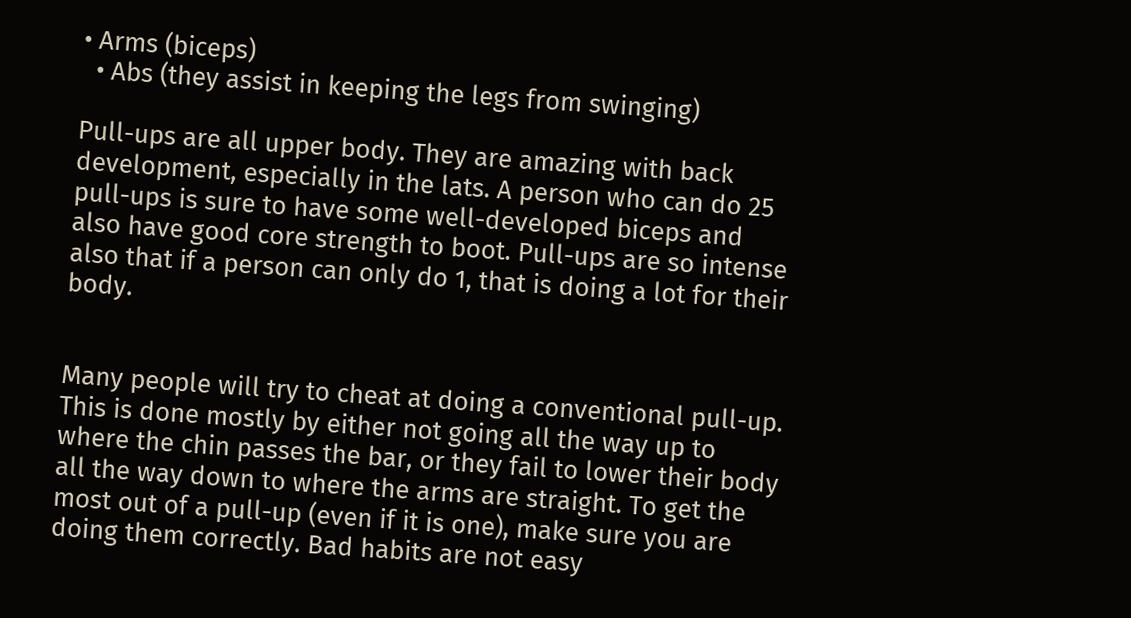• Arms (biceps)
  • Abs (they assist in keeping the legs from swinging)

Pull-ups are all upper body. They are amazing with back development, especially in the lats. A person who can do 25 pull-ups is sure to have some well-developed biceps and also have good core strength to boot. Pull-ups are so intense also that if a person can only do 1, that is doing a lot for their body.


Many people will try to cheat at doing a conventional pull-up. This is done mostly by either not going all the way up to where the chin passes the bar, or they fail to lower their body all the way down to where the arms are straight. To get the most out of a pull-up (even if it is one), make sure you are doing them correctly. Bad habits are not easy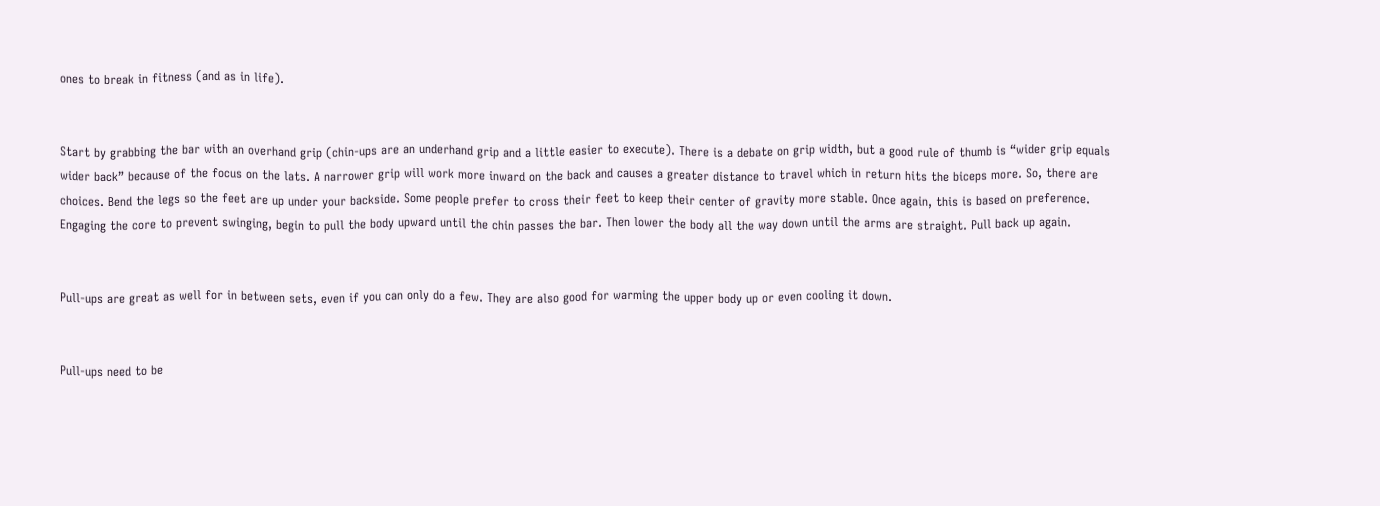ones to break in fitness (and as in life).


Start by grabbing the bar with an overhand grip (chin-ups are an underhand grip and a little easier to execute). There is a debate on grip width, but a good rule of thumb is “wider grip equals wider back” because of the focus on the lats. A narrower grip will work more inward on the back and causes a greater distance to travel which in return hits the biceps more. So, there are choices. Bend the legs so the feet are up under your backside. Some people prefer to cross their feet to keep their center of gravity more stable. Once again, this is based on preference. Engaging the core to prevent swinging, begin to pull the body upward until the chin passes the bar. Then lower the body all the way down until the arms are straight. Pull back up again.


Pull-ups are great as well for in between sets, even if you can only do a few. They are also good for warming the upper body up or even cooling it down.


Pull-ups need to be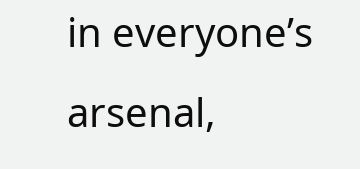in everyone’s arsenal,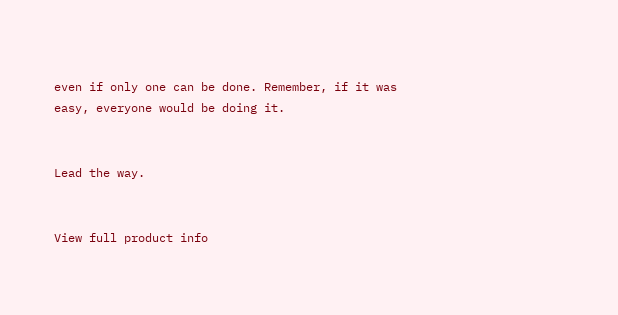even if only one can be done. Remember, if it was easy, everyone would be doing it.


Lead the way.


View full product info